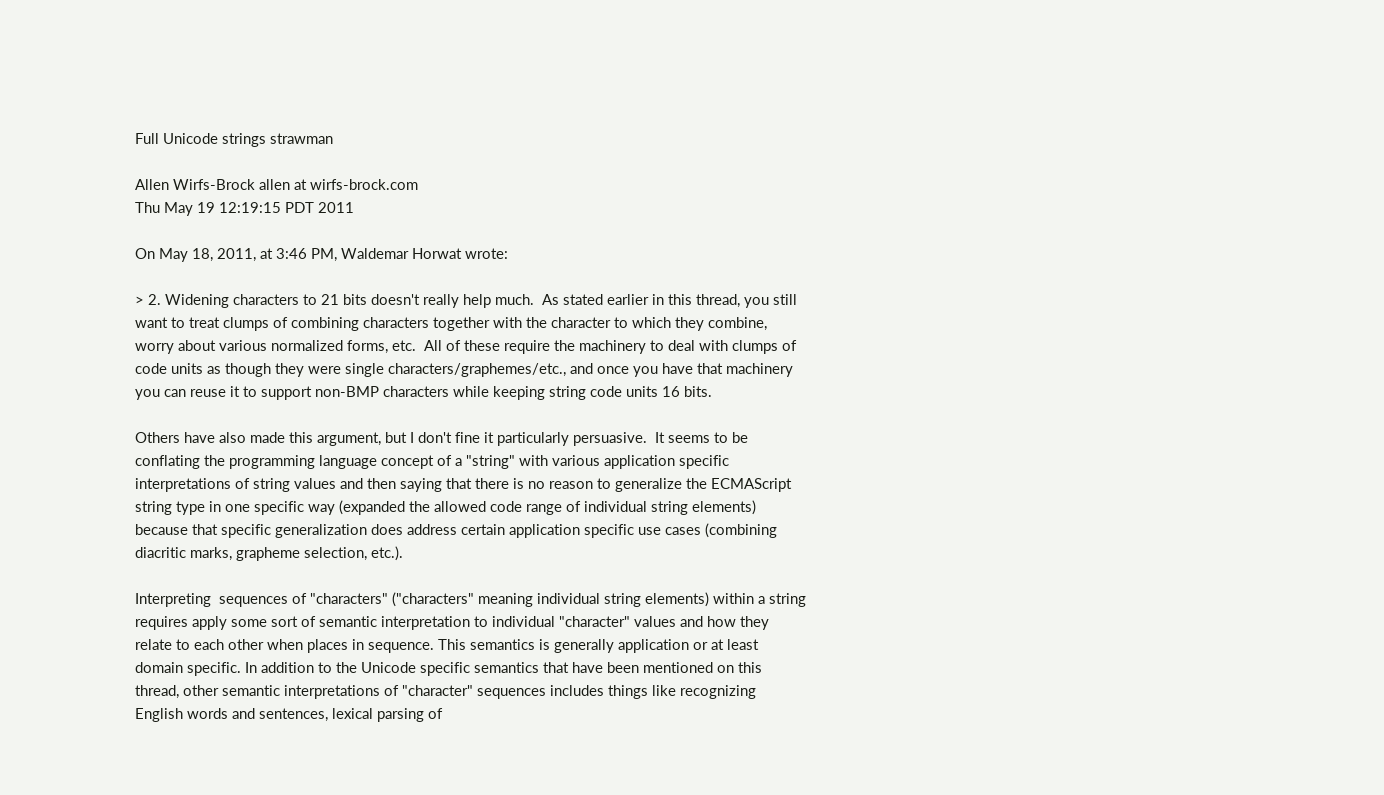Full Unicode strings strawman

Allen Wirfs-Brock allen at wirfs-brock.com
Thu May 19 12:19:15 PDT 2011

On May 18, 2011, at 3:46 PM, Waldemar Horwat wrote:

> 2. Widening characters to 21 bits doesn't really help much.  As stated earlier in this thread, you still want to treat clumps of combining characters together with the character to which they combine, worry about various normalized forms, etc.  All of these require the machinery to deal with clumps of code units as though they were single characters/graphemes/etc., and once you have that machinery you can reuse it to support non-BMP characters while keeping string code units 16 bits.

Others have also made this argument, but I don't fine it particularly persuasive.  It seems to be conflating the programming language concept of a "string" with various application specific interpretations of string values and then saying that there is no reason to generalize the ECMAScript string type in one specific way (expanded the allowed code range of individual string elements) because that specific generalization does address certain application specific use cases (combining diacritic marks, grapheme selection, etc.).

Interpreting  sequences of "characters" ("characters" meaning individual string elements) within a string requires apply some sort of semantic interpretation to individual "character" values and how they relate to each other when places in sequence. This semantics is generally application or at least domain specific. In addition to the Unicode specific semantics that have been mentioned on this thread, other semantic interpretations of "character" sequences includes things like recognizing English words and sentences, lexical parsing of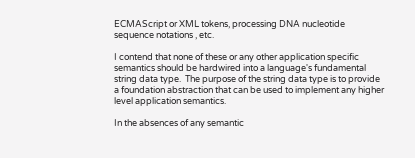ECMAScript or XML tokens, processing DNA nucleotide sequence notations , etc.

I contend that none of these or any other application specific semantics should be hardwired into a language's fundamental string data type.  The purpose of the string data type is to provide a foundation abstraction that can be used to implement any higher level application semantics.

In the absences of any semantic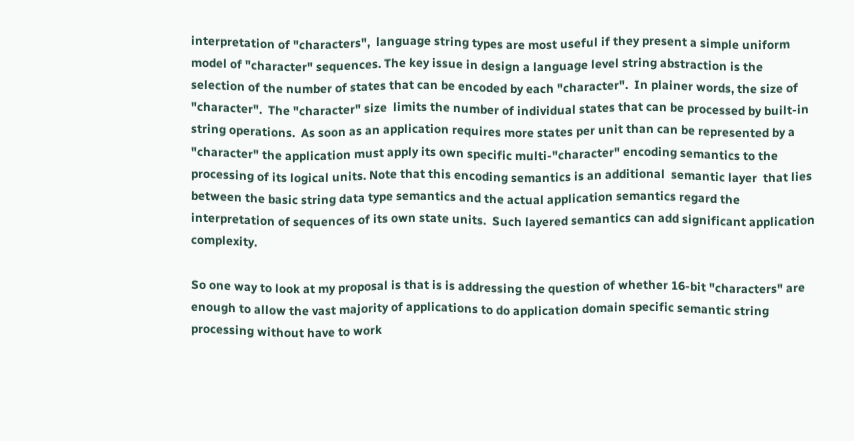interpretation of "characters",  language string types are most useful if they present a simple uniform model of "character" sequences. The key issue in design a language level string abstraction is the selection of the number of states that can be encoded by each "character".  In plainer words, the size of "character".  The "character" size  limits the number of individual states that can be processed by built-in string operations.  As soon as an application requires more states per unit than can be represented by a "character" the application must apply its own specific multi-"character" encoding semantics to the processing of its logical units. Note that this encoding semantics is an additional  semantic layer  that lies between the basic string data type semantics and the actual application semantics regard the interpretation of sequences of its own state units.  Such layered semantics can add significant application complexity.

So one way to look at my proposal is that is is addressing the question of whether 16-bit "characters" are enough to allow the vast majority of applications to do application domain specific semantic string processing without have to work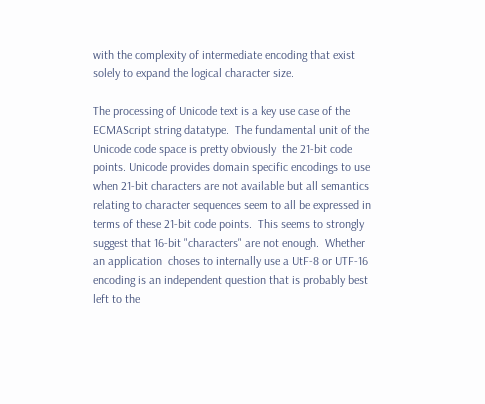with the complexity of intermediate encoding that exist solely to expand the logical character size.

The processing of Unicode text is a key use case of the ECMAScript string datatype.  The fundamental unit of the Unicode code space is pretty obviously  the 21-bit code points. Unicode provides domain specific encodings to use when 21-bit characters are not available but all semantics relating to character sequences seem to all be expressed in terms of these 21-bit code points.  This seems to strongly suggest that 16-bit "characters" are not enough.  Whether an application  choses to internally use a UtF-8 or UTF-16 encoding is an independent question that is probably best left to the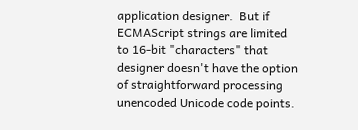application designer.  But if ECMAScript strings are limited to 16-bit "characters" that designer doesn't have the option of straightforward processing unencoded Unicode code points.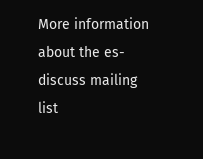More information about the es-discuss mailing list